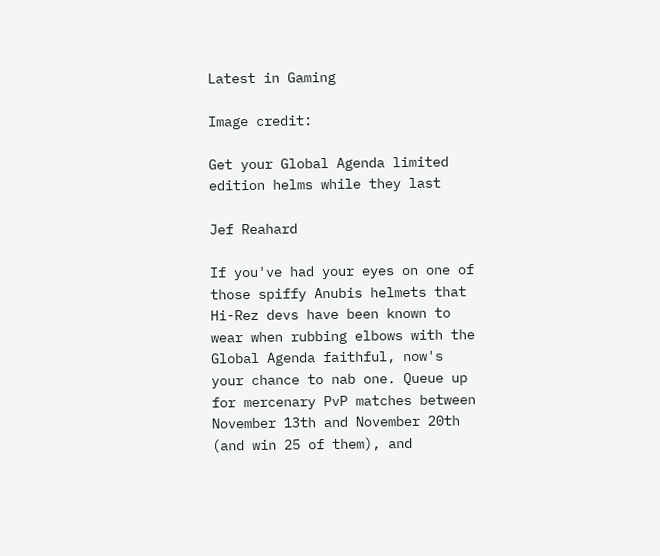Latest in Gaming

Image credit:

Get your Global Agenda limited edition helms while they last

Jef Reahard

If you've had your eyes on one of those spiffy Anubis helmets that Hi-Rez devs have been known to wear when rubbing elbows with the Global Agenda faithful, now's your chance to nab one. Queue up for mercenary PvP matches between November 13th and November 20th (and win 25 of them), and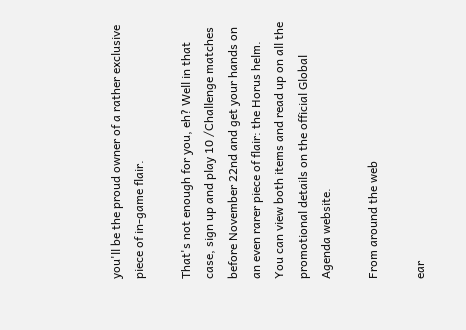you'll be the proud owner of a rather exclusive piece of in-game flair.

That's not enough for you, eh? Well in that case, sign up and play 10 /Challenge matches before November 22nd and get your hands on an even rarer piece of flair: the Horus helm. You can view both items and read up on all the promotional details on the official Global Agenda website.

From around the web

ear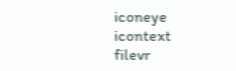iconeye icontext filevr